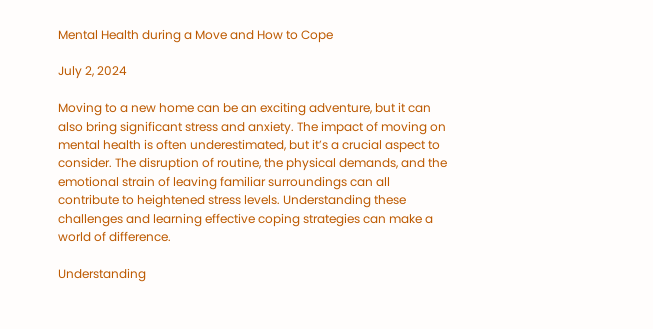Mental Health during a Move and How to Cope

July 2, 2024

Moving to a new home can be an exciting adventure, but it can also bring significant stress and anxiety. The impact of moving on mental health is often underestimated, but it’s a crucial aspect to consider. The disruption of routine, the physical demands, and the emotional strain of leaving familiar surroundings can all contribute to heightened stress levels. Understanding these challenges and learning effective coping strategies can make a world of difference.

Understanding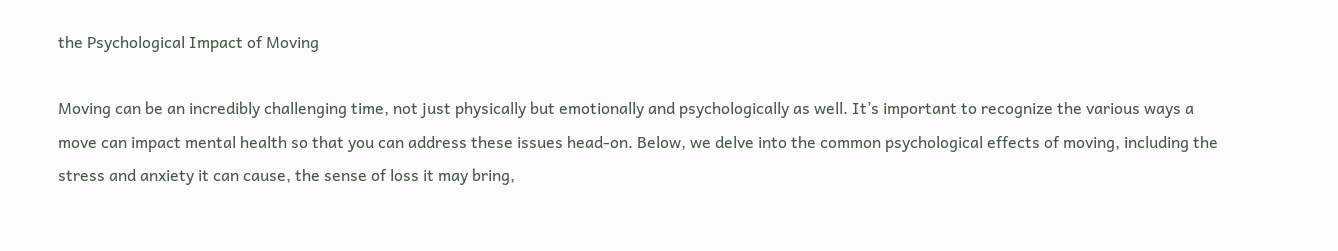the Psychological Impact of Moving

Moving can be an incredibly challenging time, not just physically but emotionally and psychologically as well. It’s important to recognize the various ways a move can impact mental health so that you can address these issues head-on. Below, we delve into the common psychological effects of moving, including the stress and anxiety it can cause, the sense of loss it may bring,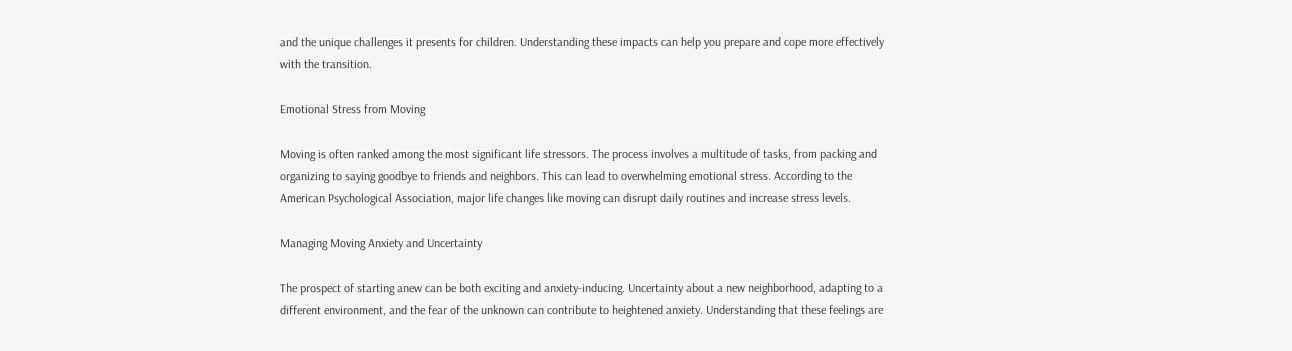and the unique challenges it presents for children. Understanding these impacts can help you prepare and cope more effectively with the transition.

Emotional Stress from Moving

Moving is often ranked among the most significant life stressors. The process involves a multitude of tasks, from packing and organizing to saying goodbye to friends and neighbors. This can lead to overwhelming emotional stress. According to the American Psychological Association, major life changes like moving can disrupt daily routines and increase stress levels.

Managing Moving Anxiety and Uncertainty

The prospect of starting anew can be both exciting and anxiety-inducing. Uncertainty about a new neighborhood, adapting to a different environment, and the fear of the unknown can contribute to heightened anxiety. Understanding that these feelings are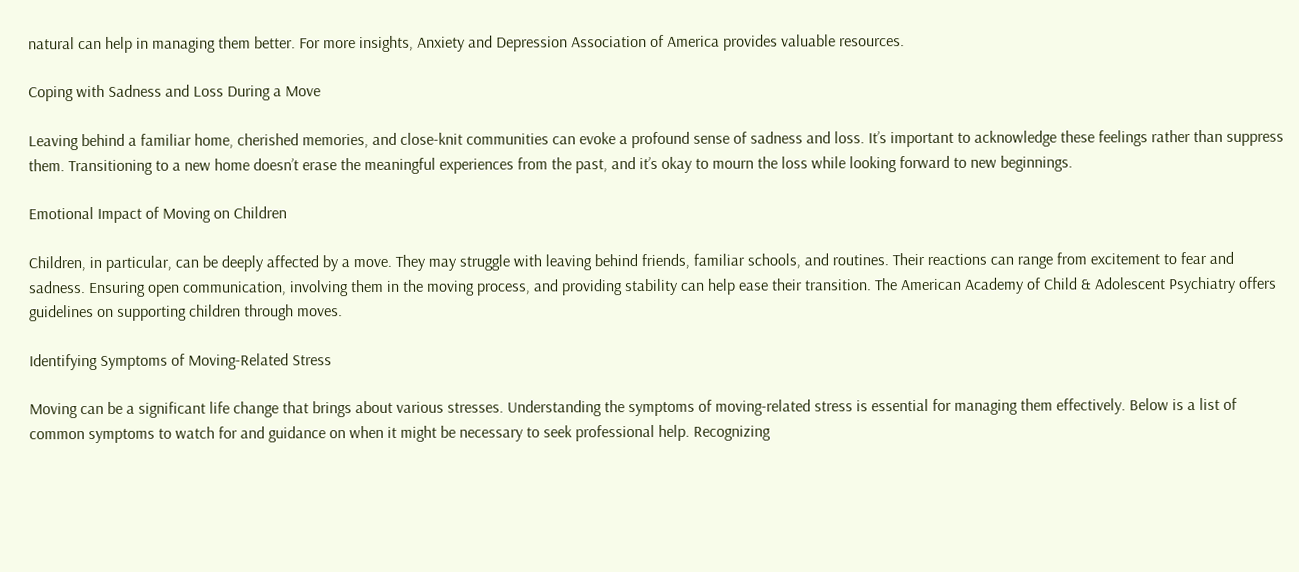natural can help in managing them better. For more insights, Anxiety and Depression Association of America provides valuable resources.

Coping with Sadness and Loss During a Move

Leaving behind a familiar home, cherished memories, and close-knit communities can evoke a profound sense of sadness and loss. It’s important to acknowledge these feelings rather than suppress them. Transitioning to a new home doesn’t erase the meaningful experiences from the past, and it’s okay to mourn the loss while looking forward to new beginnings.

Emotional Impact of Moving on Children

Children, in particular, can be deeply affected by a move. They may struggle with leaving behind friends, familiar schools, and routines. Their reactions can range from excitement to fear and sadness. Ensuring open communication, involving them in the moving process, and providing stability can help ease their transition. The American Academy of Child & Adolescent Psychiatry offers guidelines on supporting children through moves.

Identifying Symptoms of Moving-Related Stress

Moving can be a significant life change that brings about various stresses. Understanding the symptoms of moving-related stress is essential for managing them effectively. Below is a list of common symptoms to watch for and guidance on when it might be necessary to seek professional help. Recognizing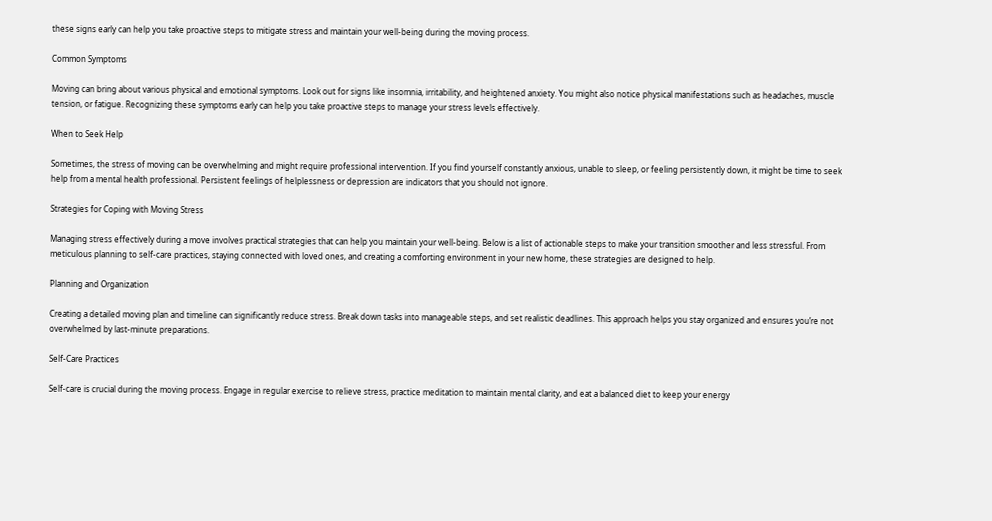these signs early can help you take proactive steps to mitigate stress and maintain your well-being during the moving process.

Common Symptoms

Moving can bring about various physical and emotional symptoms. Look out for signs like insomnia, irritability, and heightened anxiety. You might also notice physical manifestations such as headaches, muscle tension, or fatigue. Recognizing these symptoms early can help you take proactive steps to manage your stress levels effectively.

When to Seek Help

Sometimes, the stress of moving can be overwhelming and might require professional intervention. If you find yourself constantly anxious, unable to sleep, or feeling persistently down, it might be time to seek help from a mental health professional. Persistent feelings of helplessness or depression are indicators that you should not ignore.

Strategies for Coping with Moving Stress

Managing stress effectively during a move involves practical strategies that can help you maintain your well-being. Below is a list of actionable steps to make your transition smoother and less stressful. From meticulous planning to self-care practices, staying connected with loved ones, and creating a comforting environment in your new home, these strategies are designed to help.

Planning and Organization

Creating a detailed moving plan and timeline can significantly reduce stress. Break down tasks into manageable steps, and set realistic deadlines. This approach helps you stay organized and ensures you’re not overwhelmed by last-minute preparations.

Self-Care Practices

Self-care is crucial during the moving process. Engage in regular exercise to relieve stress, practice meditation to maintain mental clarity, and eat a balanced diet to keep your energy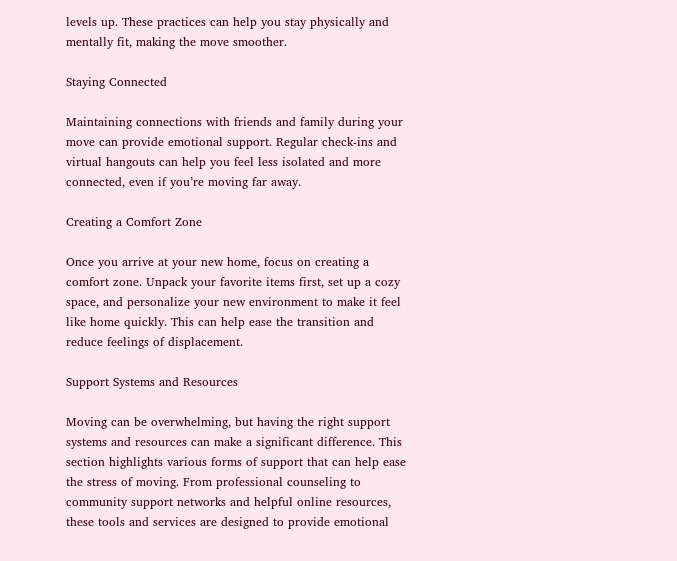levels up. These practices can help you stay physically and mentally fit, making the move smoother.

Staying Connected

Maintaining connections with friends and family during your move can provide emotional support. Regular check-ins and virtual hangouts can help you feel less isolated and more connected, even if you’re moving far away.

Creating a Comfort Zone

Once you arrive at your new home, focus on creating a comfort zone. Unpack your favorite items first, set up a cozy space, and personalize your new environment to make it feel like home quickly. This can help ease the transition and reduce feelings of displacement.

Support Systems and Resources

Moving can be overwhelming, but having the right support systems and resources can make a significant difference. This section highlights various forms of support that can help ease the stress of moving. From professional counseling to community support networks and helpful online resources, these tools and services are designed to provide emotional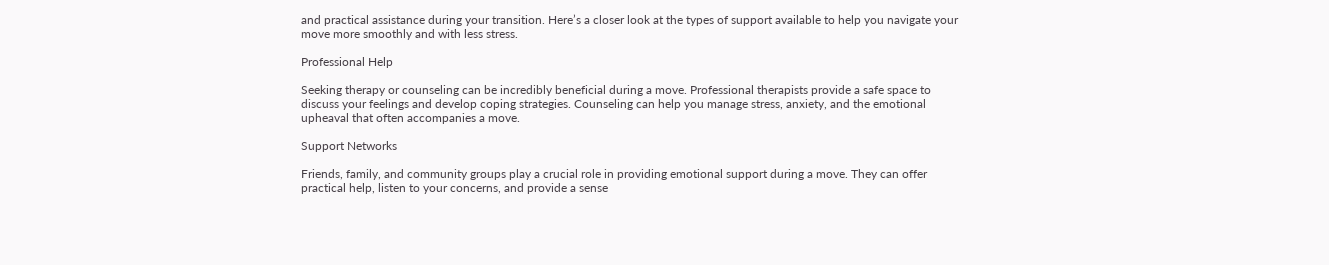and practical assistance during your transition. Here’s a closer look at the types of support available to help you navigate your move more smoothly and with less stress.

Professional Help

Seeking therapy or counseling can be incredibly beneficial during a move. Professional therapists provide a safe space to discuss your feelings and develop coping strategies. Counseling can help you manage stress, anxiety, and the emotional upheaval that often accompanies a move.

Support Networks

Friends, family, and community groups play a crucial role in providing emotional support during a move. They can offer practical help, listen to your concerns, and provide a sense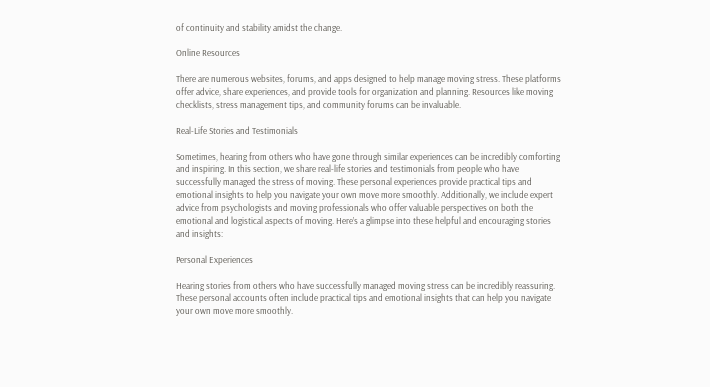of continuity and stability amidst the change.

Online Resources

There are numerous websites, forums, and apps designed to help manage moving stress. These platforms offer advice, share experiences, and provide tools for organization and planning. Resources like moving checklists, stress management tips, and community forums can be invaluable.

Real-Life Stories and Testimonials

Sometimes, hearing from others who have gone through similar experiences can be incredibly comforting and inspiring. In this section, we share real-life stories and testimonials from people who have successfully managed the stress of moving. These personal experiences provide practical tips and emotional insights to help you navigate your own move more smoothly. Additionally, we include expert advice from psychologists and moving professionals who offer valuable perspectives on both the emotional and logistical aspects of moving. Here’s a glimpse into these helpful and encouraging stories and insights:

Personal Experiences

Hearing stories from others who have successfully managed moving stress can be incredibly reassuring. These personal accounts often include practical tips and emotional insights that can help you navigate your own move more smoothly.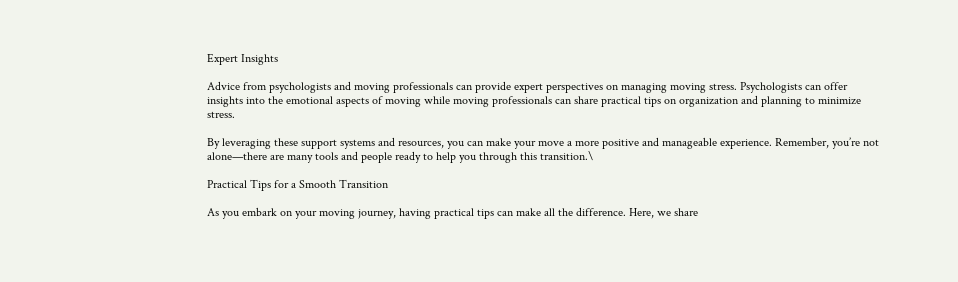Expert Insights

Advice from psychologists and moving professionals can provide expert perspectives on managing moving stress. Psychologists can offer insights into the emotional aspects of moving while moving professionals can share practical tips on organization and planning to minimize stress.

By leveraging these support systems and resources, you can make your move a more positive and manageable experience. Remember, you’re not alone—there are many tools and people ready to help you through this transition.\

Practical Tips for a Smooth Transition

As you embark on your moving journey, having practical tips can make all the difference. Here, we share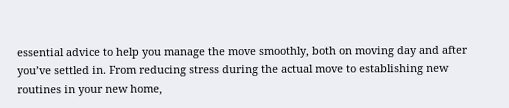essential advice to help you manage the move smoothly, both on moving day and after you’ve settled in. From reducing stress during the actual move to establishing new routines in your new home,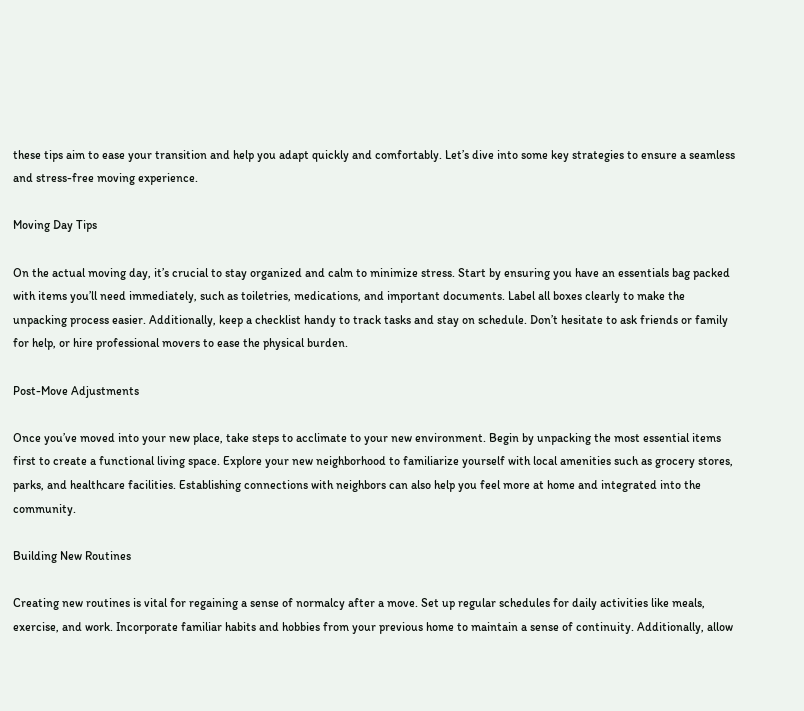these tips aim to ease your transition and help you adapt quickly and comfortably. Let’s dive into some key strategies to ensure a seamless and stress-free moving experience.

Moving Day Tips

On the actual moving day, it’s crucial to stay organized and calm to minimize stress. Start by ensuring you have an essentials bag packed with items you’ll need immediately, such as toiletries, medications, and important documents. Label all boxes clearly to make the unpacking process easier. Additionally, keep a checklist handy to track tasks and stay on schedule. Don’t hesitate to ask friends or family for help, or hire professional movers to ease the physical burden.

Post-Move Adjustments

Once you’ve moved into your new place, take steps to acclimate to your new environment. Begin by unpacking the most essential items first to create a functional living space. Explore your new neighborhood to familiarize yourself with local amenities such as grocery stores, parks, and healthcare facilities. Establishing connections with neighbors can also help you feel more at home and integrated into the community.

Building New Routines

Creating new routines is vital for regaining a sense of normalcy after a move. Set up regular schedules for daily activities like meals, exercise, and work. Incorporate familiar habits and hobbies from your previous home to maintain a sense of continuity. Additionally, allow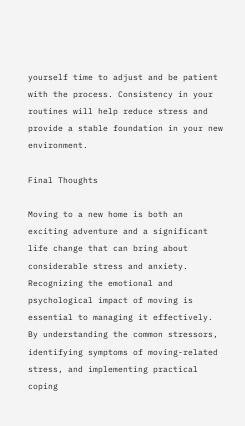yourself time to adjust and be patient with the process. Consistency in your routines will help reduce stress and provide a stable foundation in your new environment.

Final Thoughts

Moving to a new home is both an exciting adventure and a significant life change that can bring about considerable stress and anxiety. Recognizing the emotional and psychological impact of moving is essential to managing it effectively. By understanding the common stressors, identifying symptoms of moving-related stress, and implementing practical coping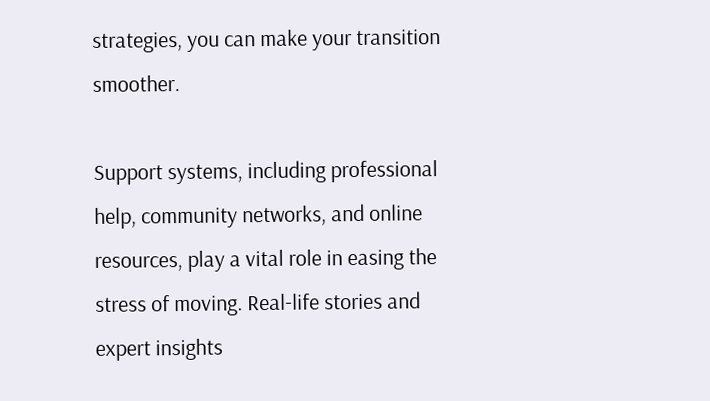strategies, you can make your transition smoother.

Support systems, including professional help, community networks, and online resources, play a vital role in easing the stress of moving. Real-life stories and expert insights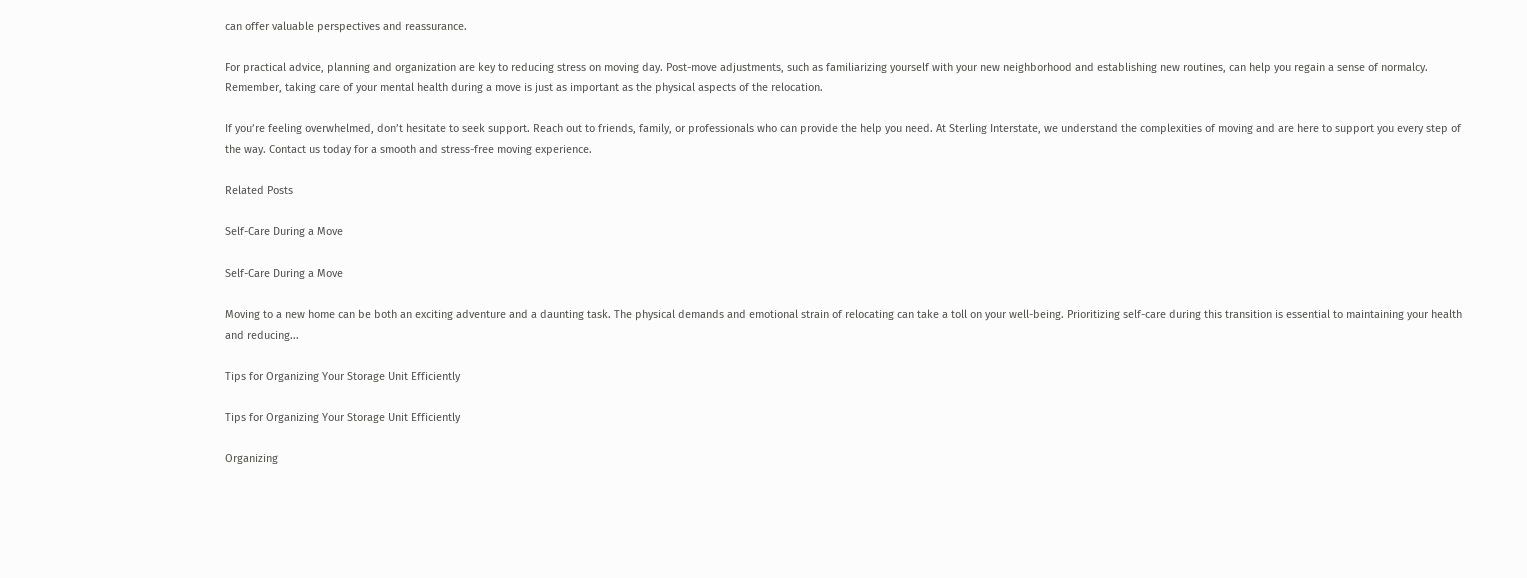can offer valuable perspectives and reassurance.

For practical advice, planning and organization are key to reducing stress on moving day. Post-move adjustments, such as familiarizing yourself with your new neighborhood and establishing new routines, can help you regain a sense of normalcy. Remember, taking care of your mental health during a move is just as important as the physical aspects of the relocation.

If you’re feeling overwhelmed, don’t hesitate to seek support. Reach out to friends, family, or professionals who can provide the help you need. At Sterling Interstate, we understand the complexities of moving and are here to support you every step of the way. Contact us today for a smooth and stress-free moving experience.

Related Posts

Self-Care During a Move

Self-Care During a Move

Moving to a new home can be both an exciting adventure and a daunting task. The physical demands and emotional strain of relocating can take a toll on your well-being. Prioritizing self-care during this transition is essential to maintaining your health and reducing...

Tips for Organizing Your Storage Unit Efficiently

Tips for Organizing Your Storage Unit Efficiently

Organizing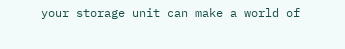your storage unit can make a world of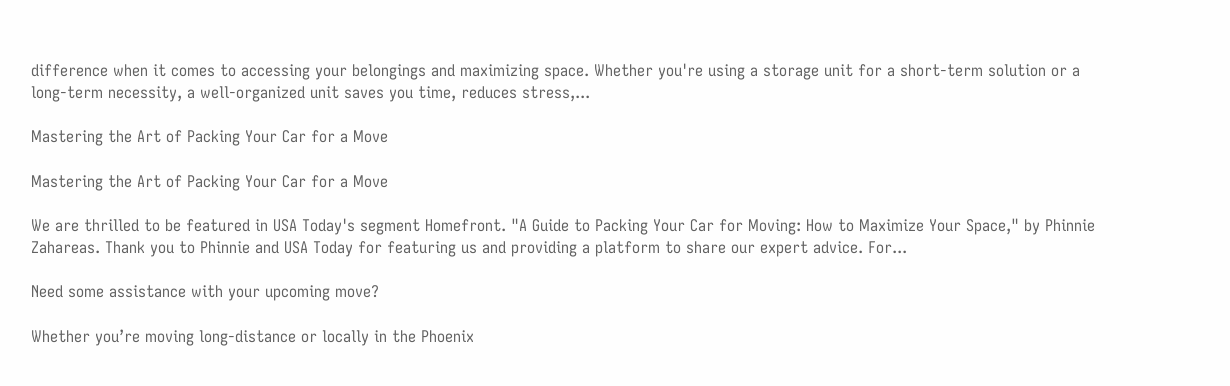difference when it comes to accessing your belongings and maximizing space. Whether you're using a storage unit for a short-term solution or a long-term necessity, a well-organized unit saves you time, reduces stress,...

Mastering the Art of Packing Your Car for a Move

Mastering the Art of Packing Your Car for a Move

We are thrilled to be featured in USA Today's segment Homefront. "A Guide to Packing Your Car for Moving: How to Maximize Your Space," by Phinnie Zahareas. Thank you to Phinnie and USA Today for featuring us and providing a platform to share our expert advice. For...

Need some assistance with your upcoming move?

Whether you’re moving long-distance or locally in the Phoenix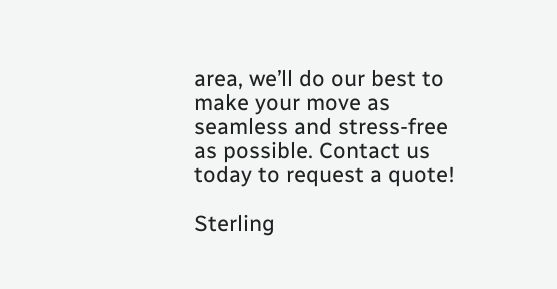area, we’ll do our best to make your move as seamless and stress-free as possible. Contact us today to request a quote!

Sterling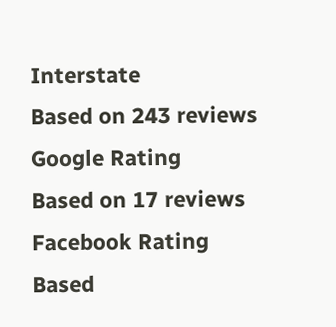Interstate
Based on 243 reviews
Google Rating
Based on 17 reviews
Facebook Rating
Based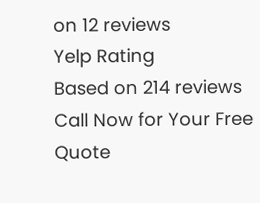on 12 reviews
Yelp Rating
Based on 214 reviews
Call Now for Your Free Quote